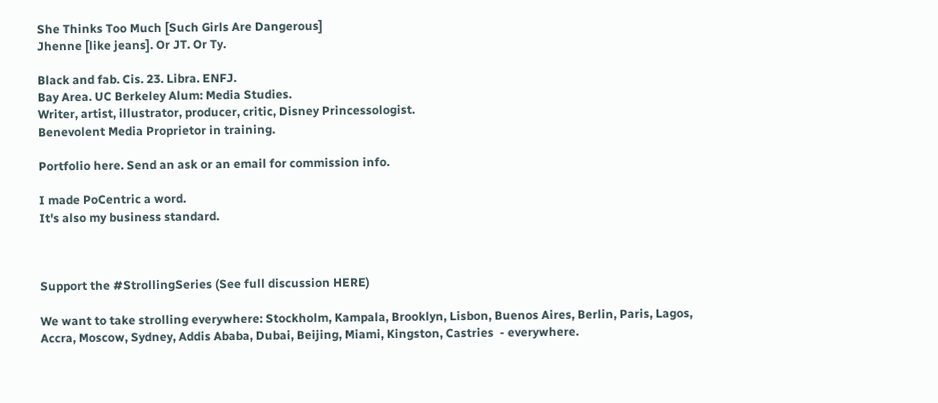She Thinks Too Much [Such Girls Are Dangerous]
Jhenne [like jeans]. Or JT. Or Ty.

Black and fab. Cis. 23. Libra. ENFJ.
Bay Area. UC Berkeley Alum: Media Studies.
Writer, artist, illustrator, producer, critic, Disney Princessologist.
Benevolent Media Proprietor in training.

Portfolio here. Send an ask or an email for commission info.

I made PoCentric a word.
It's also my business standard.



Support the #StrollingSeries (See full discussion HERE)

We want to take strolling everywhere: Stockholm, Kampala, Brooklyn, Lisbon, Buenos Aires, Berlin, Paris, Lagos, Accra, Moscow, Sydney, Addis Ababa, Dubai, Beijing, Miami, Kingston, Castries  - everywhere.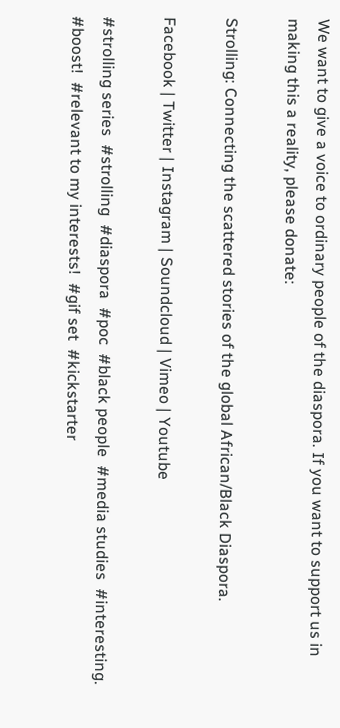We want to give a voice to ordinary people of the diaspora. If you want to support us in making this a reality, please donate:

Strolling: Connecting the scattered stories of the global African/Black Diaspora.

Facebook | Twitter | Instagram | Soundcloud | Vimeo | Youtube

#strolling series  #strolling  #diaspora  #poc  #black people  #media studies  #interesting.  #boost!  #relevant to my interests!  #gif set  #kickstarter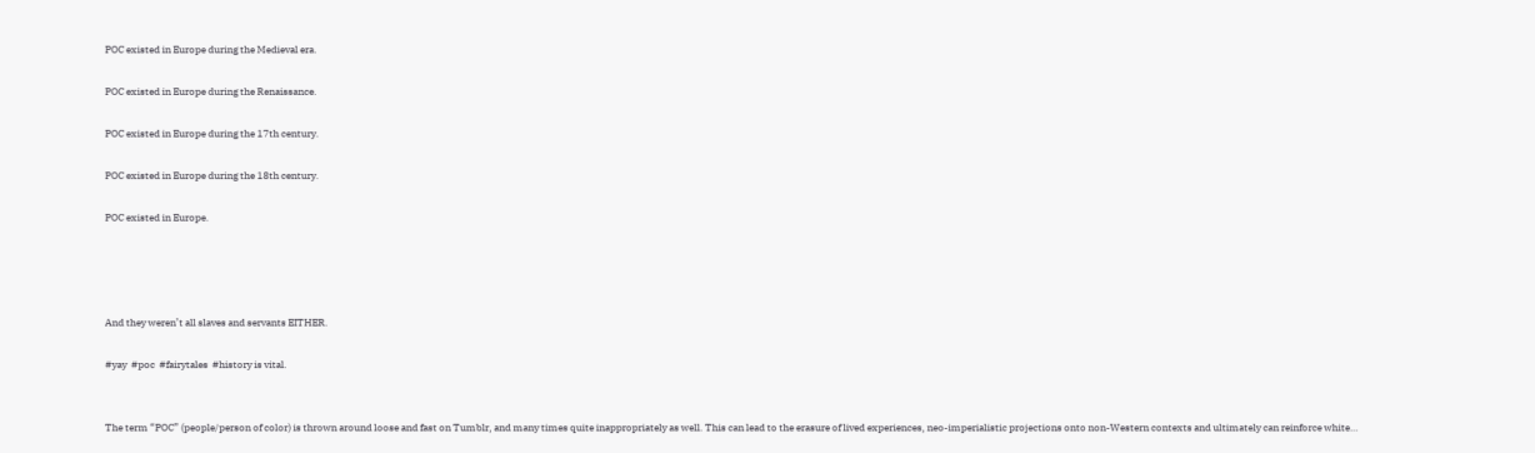POC existed in Europe during the Medieval era.

POC existed in Europe during the Renaissance.

POC existed in Europe during the 17th century.

POC existed in Europe during the 18th century.

POC existed in Europe.




And they weren’t all slaves and servants EITHER.

#yay  #poc  #fairytales  #history is vital.


The term “POC” (people/person of color) is thrown around loose and fast on Tumblr, and many times quite inappropriately as well. This can lead to the erasure of lived experiences, neo-imperialistic projections onto non-Western contexts and ultimately can reinforce white…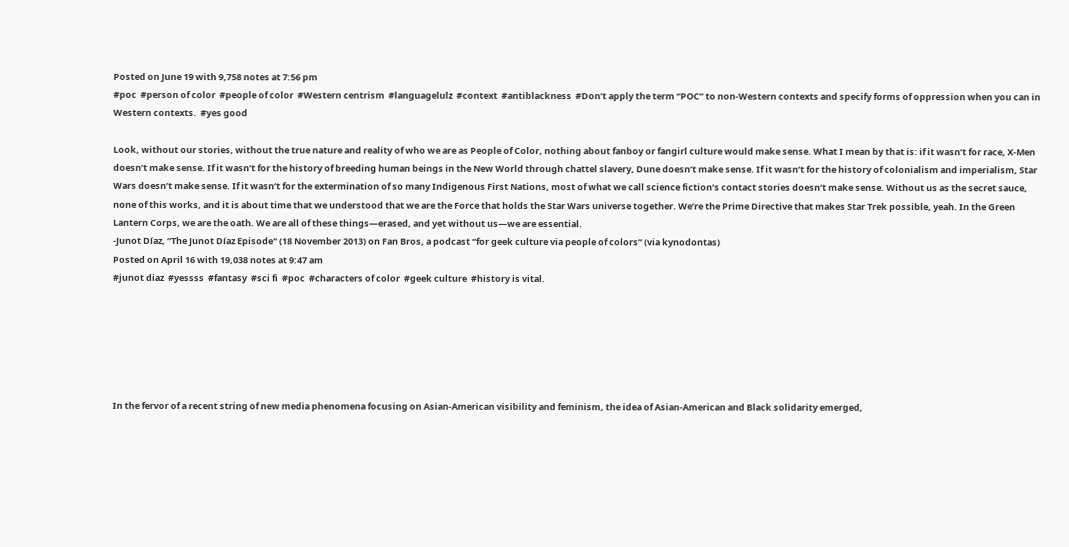Posted on June 19 with 9,758 notes at 7:56 pm
#poc  #person of color  #people of color  #Western centrism  #languagelulz  #context  #antiblackness  #Don’t apply the term “POC” to non-Western contexts and specify forms of oppression when you can in Western contexts.  #yes good

Look, without our stories, without the true nature and reality of who we are as People of Color, nothing about fanboy or fangirl culture would make sense. What I mean by that is: if it wasn’t for race, X-Men doesn’t make sense. If it wasn’t for the history of breeding human beings in the New World through chattel slavery, Dune doesn’t make sense. If it wasn’t for the history of colonialism and imperialism, Star Wars doesn’t make sense. If it wasn’t for the extermination of so many Indigenous First Nations, most of what we call science fiction’s contact stories doesn’t make sense. Without us as the secret sauce, none of this works, and it is about time that we understood that we are the Force that holds the Star Wars universe together. We’re the Prime Directive that makes Star Trek possible, yeah. In the Green Lantern Corps, we are the oath. We are all of these things—erased, and yet without us—we are essential.
-Junot Díaz, “The Junot Díaz Episode" (18 November 2013) on Fan Bros, a podcast “for geek culture via people of colors” (via kynodontas)
Posted on April 16 with 19,038 notes at 9:47 am
#junot diaz  #yessss  #fantasy  #sci fi  #poc  #characters of color  #geek culture  #history is vital.






In the fervor of a recent string of new media phenomena focusing on Asian-American visibility and feminism, the idea of Asian-American and Black solidarity emerged,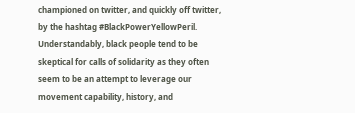championed on twitter, and quickly off twitter, by the hashtag #BlackPowerYellowPeril. Understandably, black people tend to be skeptical for calls of solidarity as they often seem to be an attempt to leverage our movement capability, history, and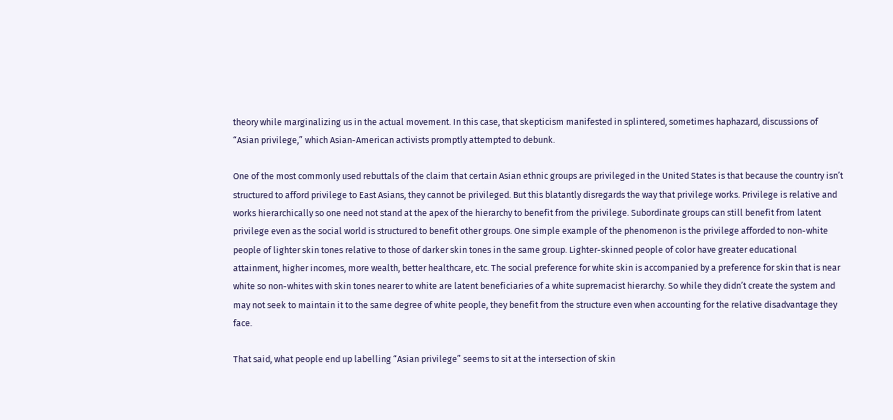theory while marginalizing us in the actual movement. In this case, that skepticism manifested in splintered, sometimes haphazard, discussions of “Asian privilege,” which Asian-American activists promptly attempted to debunk.

One of the most commonly used rebuttals of the claim that certain Asian ethnic groups are privileged in the United States is that because the country isn’t structured to afford privilege to East Asians, they cannot be privileged. But this blatantly disregards the way that privilege works. Privilege is relative and works hierarchically so one need not stand at the apex of the hierarchy to benefit from the privilege. Subordinate groups can still benefit from latent privilege even as the social world is structured to benefit other groups. One simple example of the phenomenon is the privilege afforded to non-white people of lighter skin tones relative to those of darker skin tones in the same group. Lighter-skinned people of color have greater educational attainment, higher incomes, more wealth, better healthcare, etc. The social preference for white skin is accompanied by a preference for skin that is near white so non-whites with skin tones nearer to white are latent beneficiaries of a white supremacist hierarchy. So while they didn’t create the system and may not seek to maintain it to the same degree of white people, they benefit from the structure even when accounting for the relative disadvantage they face.

That said, what people end up labelling “Asian privilege” seems to sit at the intersection of skin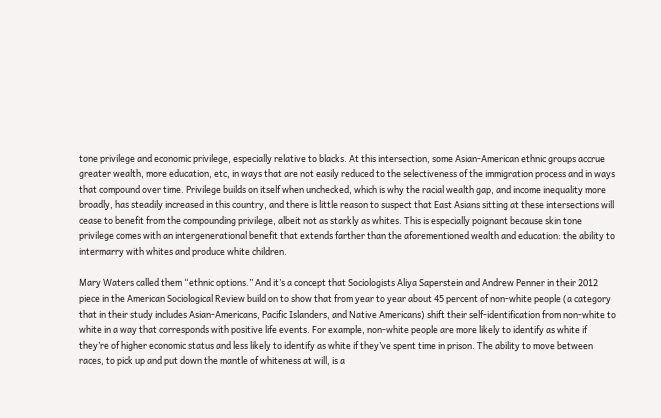tone privilege and economic privilege, especially relative to blacks. At this intersection, some Asian-American ethnic groups accrue greater wealth, more education, etc, in ways that are not easily reduced to the selectiveness of the immigration process and in ways that compound over time. Privilege builds on itself when unchecked, which is why the racial wealth gap, and income inequality more broadly, has steadily increased in this country, and there is little reason to suspect that East Asians sitting at these intersections will cease to benefit from the compounding privilege, albeit not as starkly as whites. This is especially poignant because skin tone privilege comes with an intergenerational benefit that extends farther than the aforementioned wealth and education: the ability to intermarry with whites and produce white children.

Mary Waters called them “ethnic options.” And it’s a concept that Sociologists Aliya Saperstein and Andrew Penner in their 2012 piece in the American Sociological Review build on to show that from year to year about 45 percent of non-white people (a category that in their study includes Asian-Americans, Pacific Islanders, and Native Americans) shift their self-identification from non-white to white in a way that corresponds with positive life events. For example, non-white people are more likely to identify as white if they’re of higher economic status and less likely to identify as white if they’ve spent time in prison. The ability to move between races, to pick up and put down the mantle of whiteness at will, is a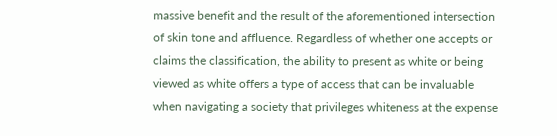massive benefit and the result of the aforementioned intersection of skin tone and affluence. Regardless of whether one accepts or claims the classification, the ability to present as white or being viewed as white offers a type of access that can be invaluable when navigating a society that privileges whiteness at the expense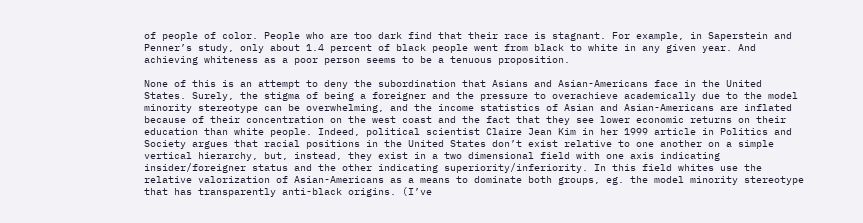of people of color. People who are too dark find that their race is stagnant. For example, in Saperstein and Penner’s study, only about 1.4 percent of black people went from black to white in any given year. And achieving whiteness as a poor person seems to be a tenuous proposition.

None of this is an attempt to deny the subordination that Asians and Asian-Americans face in the United States. Surely, the stigma of being a foreigner and the pressure to overachieve academically due to the model minority stereotype can be overwhelming, and the income statistics of Asian and Asian-Americans are inflated because of their concentration on the west coast and the fact that they see lower economic returns on their education than white people. Indeed, political scientist Claire Jean Kim in her 1999 article in Politics and Society argues that racial positions in the United States don’t exist relative to one another on a simple vertical hierarchy, but, instead, they exist in a two dimensional field with one axis indicating insider/foreigner status and the other indicating superiority/inferiority. In this field whites use the relative valorization of Asian-Americans as a means to dominate both groups, eg. the model minority stereotype that has transparently anti-black origins. (I’ve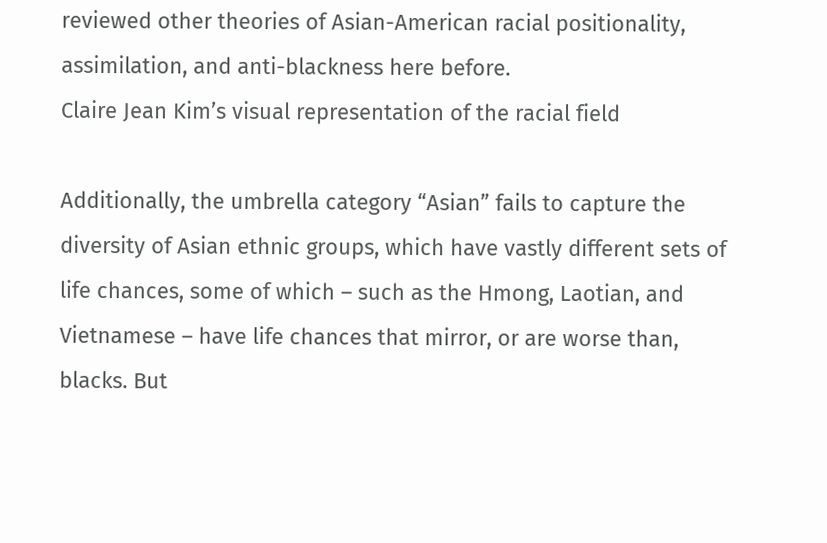reviewed other theories of Asian-American racial positionality, assimilation, and anti-blackness here before.
Claire Jean Kim’s visual representation of the racial field

Additionally, the umbrella category “Asian” fails to capture the diversity of Asian ethnic groups, which have vastly different sets of life chances, some of which – such as the Hmong, Laotian, and Vietnamese – have life chances that mirror, or are worse than, blacks. But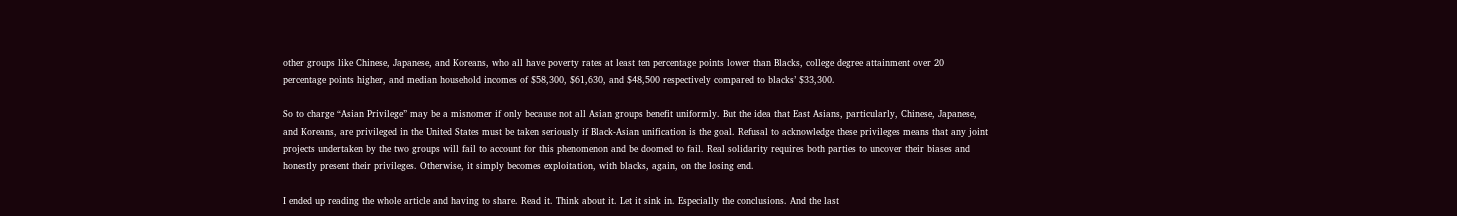other groups like Chinese, Japanese, and Koreans, who all have poverty rates at least ten percentage points lower than Blacks, college degree attainment over 20 percentage points higher, and median household incomes of $58,300, $61,630, and $48,500 respectively compared to blacks’ $33,300.

So to charge “Asian Privilege” may be a misnomer if only because not all Asian groups benefit uniformly. But the idea that East Asians, particularly, Chinese, Japanese, and Koreans, are privileged in the United States must be taken seriously if Black-Asian unification is the goal. Refusal to acknowledge these privileges means that any joint projects undertaken by the two groups will fail to account for this phenomenon and be doomed to fail. Real solidarity requires both parties to uncover their biases and honestly present their privileges. Otherwise, it simply becomes exploitation, with blacks, again, on the losing end.

I ended up reading the whole article and having to share. Read it. Think about it. Let it sink in. Especially the conclusions. And the last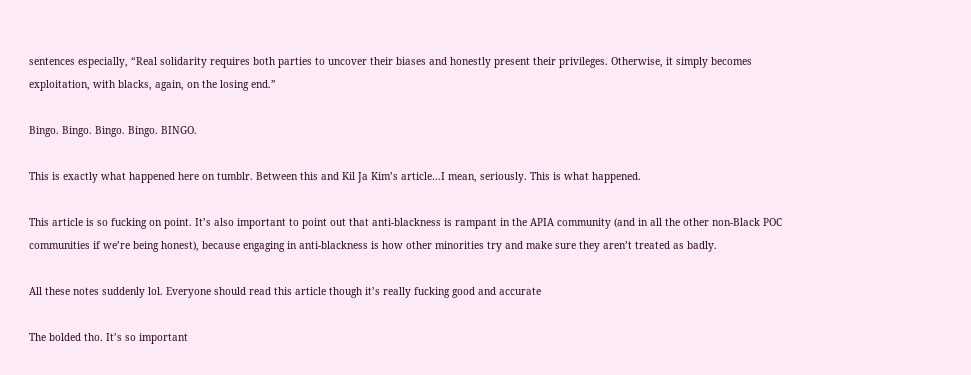sentences especially, “Real solidarity requires both parties to uncover their biases and honestly present their privileges. Otherwise, it simply becomes exploitation, with blacks, again, on the losing end.”

Bingo. Bingo. Bingo. Bingo. BINGO.

This is exactly what happened here on tumblr. Between this and Kil Ja Kim’s article…I mean, seriously. This is what happened.

This article is so fucking on point. It’s also important to point out that anti-blackness is rampant in the APIA community (and in all the other non-Black POC communities if we’re being honest), because engaging in anti-blackness is how other minorities try and make sure they aren’t treated as badly.

All these notes suddenly lol. Everyone should read this article though it’s really fucking good and accurate

The bolded tho. It’s so important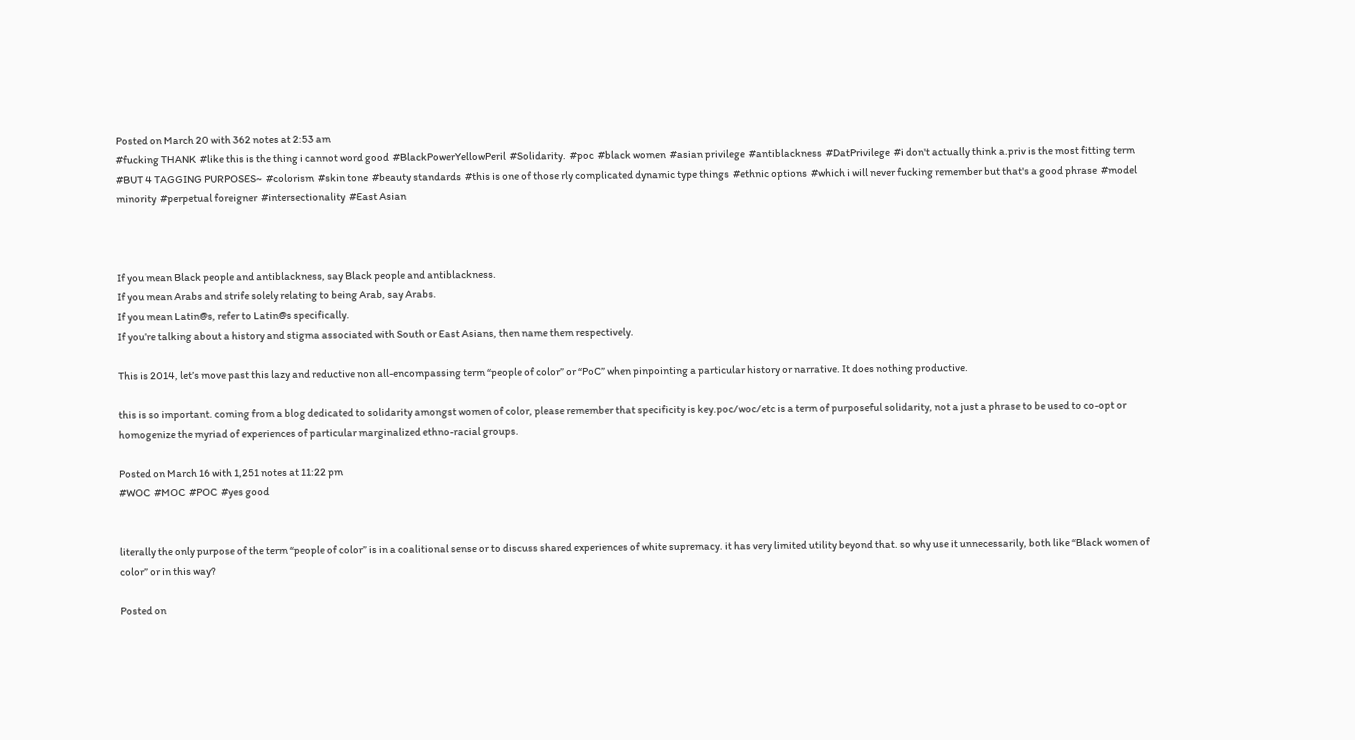Posted on March 20 with 362 notes at 2:53 am
#fucking THANK  #like this is the thing i cannot word good  #BlackPowerYellowPeril  #Solidarity.  #poc  #black women  #asian privilege  #antiblackness  #DatPrivilege  #i don't actually think a.priv is the most fitting term  #BUT 4 TAGGING PURPOSES~  #colorism  #skin tone  #beauty standards  #this is one of those rly complicated dynamic type things  #ethnic options  #which i will never fucking remember but that's a good phrase  #model minority  #perpetual foreigner  #intersectionality  #East Asian



If you mean Black people and antiblackness, say Black people and antiblackness.
If you mean Arabs and strife solely relating to being Arab, say Arabs.
If you mean Latin@s, refer to Latin@s specifically.
If you’re talking about a history and stigma associated with South or East Asians, then name them respectively.

This is 2014, let’s move past this lazy and reductive non all-encompassing term “people of color” or “PoC” when pinpointing a particular history or narrative. It does nothing productive.

this is so important. coming from a blog dedicated to solidarity amongst women of color, please remember that specificity is key.poc/woc/etc is a term of purposeful solidarity, not a just a phrase to be used to co-opt or homogenize the myriad of experiences of particular marginalized ethno-racial groups.

Posted on March 16 with 1,251 notes at 11:22 pm
#WOC  #MOC  #POC  #yes good


literally the only purpose of the term “people of color” is in a coalitional sense or to discuss shared experiences of white supremacy. it has very limited utility beyond that. so why use it unnecessarily, both like “Black women of color” or in this way?

Posted on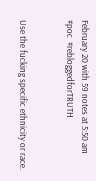February 20 with 59 notes at 5:50 am
#poc  #rebloggedforTRUTH


Use the fucking specific ethnicity or race.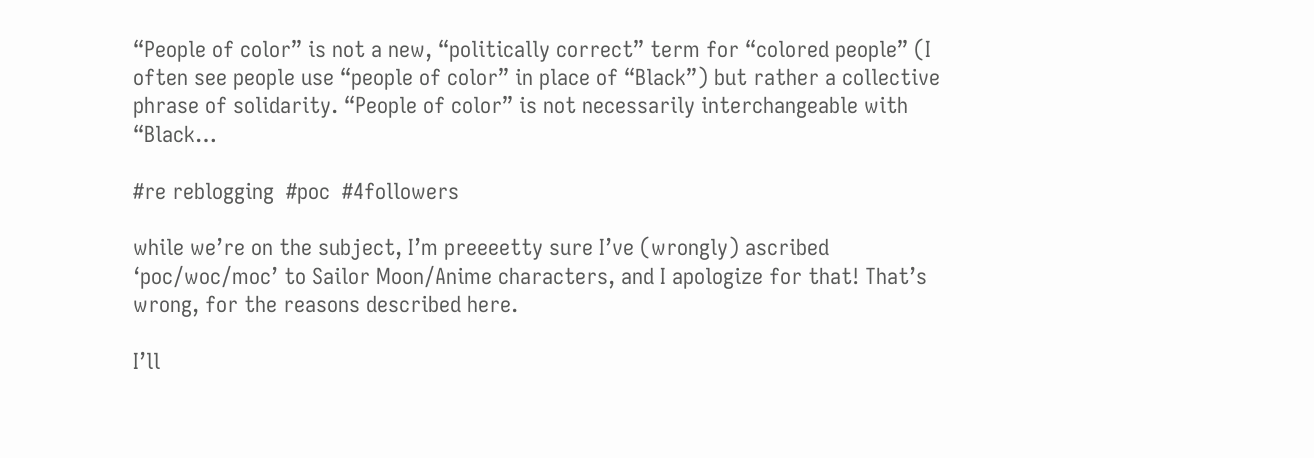“People of color” is not a new, “politically correct” term for “colored people” (I often see people use “people of color” in place of “Black”) but rather a collective phrase of solidarity. “People of color” is not necessarily interchangeable with “Black…

#re reblogging  #poc  #4followers

while we’re on the subject, I’m preeeetty sure I’ve (wrongly) ascribed ‘poc/woc/moc’ to Sailor Moon/Anime characters, and I apologize for that! That’s wrong, for the reasons described here.

I’ll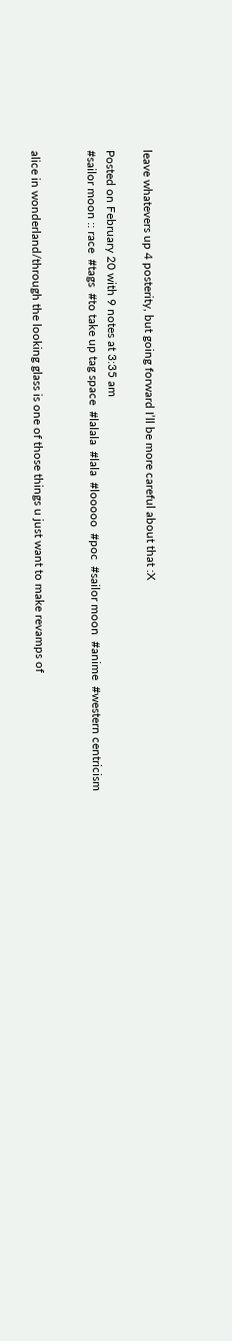leave whatevers up 4 posterity, but going forward I’ll be more careful about that :X

Posted on February 20 with 9 notes at 3:35 am
#sailor moon :: race  #tags  #to take up tag space  #lalala  #lala  #looooo  #poc  #sailor moon  #anime  #western centricism


alice in wonderland/through the looking glass is one of those things u just want to make revamps of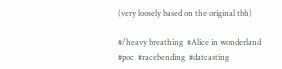(very loosely based on the original tbh)

#/heavy breathing  #Alice in wonderland  #poc  #racebending  #datcasting